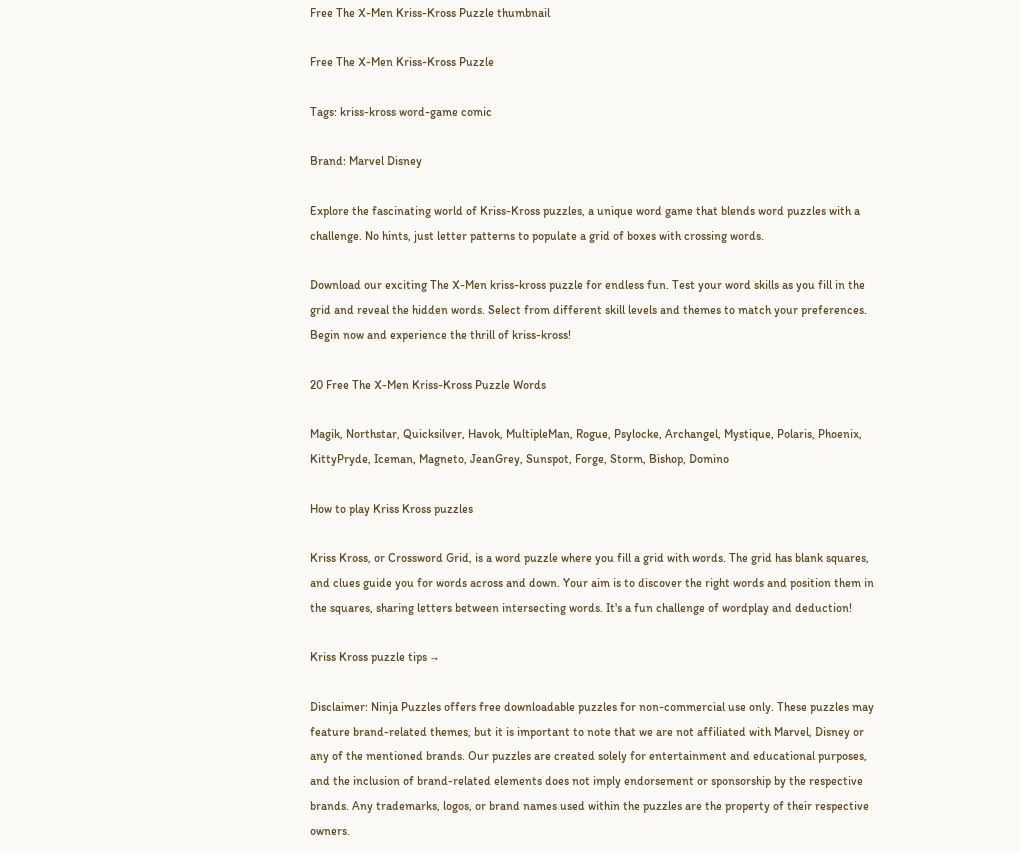Free The X-Men Kriss-Kross Puzzle thumbnail

Free The X-Men Kriss-Kross Puzzle

Tags: kriss-kross word-game comic

Brand: Marvel Disney

Explore the fascinating world of Kriss-Kross puzzles, a unique word game that blends word puzzles with a challenge. No hints, just letter patterns to populate a grid of boxes with crossing words.

Download our exciting The X-Men kriss-kross puzzle for endless fun. Test your word skills as you fill in the grid and reveal the hidden words. Select from different skill levels and themes to match your preferences. Begin now and experience the thrill of kriss-kross!

20 Free The X-Men Kriss-Kross Puzzle Words

Magik, Northstar, Quicksilver, Havok, MultipleMan, Rogue, Psylocke, Archangel, Mystique, Polaris, Phoenix, KittyPryde, Iceman, Magneto, JeanGrey, Sunspot, Forge, Storm, Bishop, Domino

How to play Kriss Kross puzzles

Kriss Kross, or Crossword Grid, is a word puzzle where you fill a grid with words. The grid has blank squares, and clues guide you for words across and down. Your aim is to discover the right words and position them in the squares, sharing letters between intersecting words. It's a fun challenge of wordplay and deduction!

Kriss Kross puzzle tips →

Disclaimer: Ninja Puzzles offers free downloadable puzzles for non-commercial use only. These puzzles may feature brand-related themes, but it is important to note that we are not affiliated with Marvel, Disney or any of the mentioned brands. Our puzzles are created solely for entertainment and educational purposes, and the inclusion of brand-related elements does not imply endorsement or sponsorship by the respective brands. Any trademarks, logos, or brand names used within the puzzles are the property of their respective owners.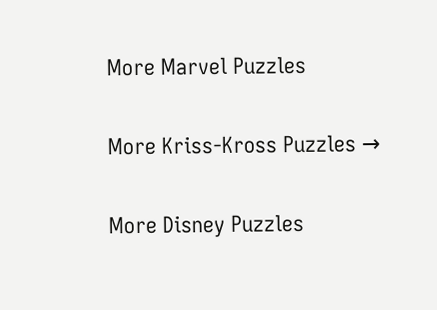More Marvel Puzzles

More Kriss-Kross Puzzles →

More Disney Puzzles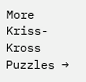More Kriss-Kross Puzzles →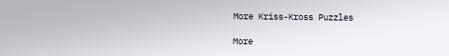More Kriss-Kross Puzzles

More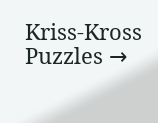Kriss-Kross Puzzles →